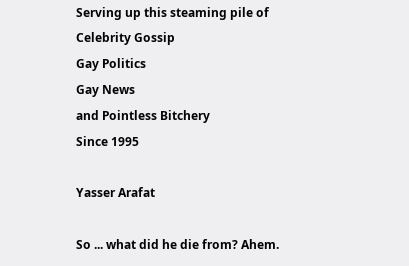Serving up this steaming pile of
Celebrity Gossip
Gay Politics
Gay News
and Pointless Bitchery
Since 1995

Yasser Arafat

So ... what did he die from? Ahem.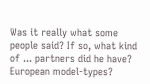Was it really what some people said? If so, what kind of ... partners did he have? European model-types?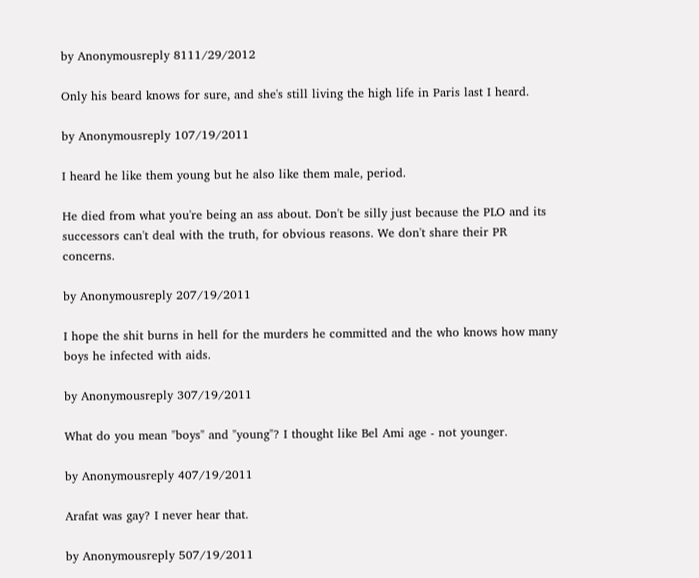by Anonymousreply 8111/29/2012

Only his beard knows for sure, and she's still living the high life in Paris last I heard.

by Anonymousreply 107/19/2011

I heard he like them young but he also like them male, period.

He died from what you're being an ass about. Don't be silly just because the PLO and its successors can't deal with the truth, for obvious reasons. We don't share their PR concerns.

by Anonymousreply 207/19/2011

I hope the shit burns in hell for the murders he committed and the who knows how many boys he infected with aids.

by Anonymousreply 307/19/2011

What do you mean "boys" and "young"? I thought like Bel Ami age - not younger.

by Anonymousreply 407/19/2011

Arafat was gay? I never hear that.

by Anonymousreply 507/19/2011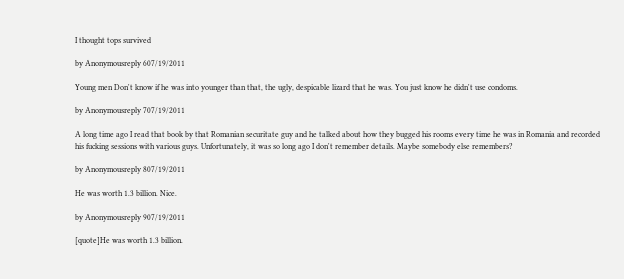I thought tops survived

by Anonymousreply 607/19/2011

Young men Don't know if he was into younger than that, the ugly, despicable lizard that he was. You just know he didn't use condoms.

by Anonymousreply 707/19/2011

A long time ago I read that book by that Romanian securitate guy and he talked about how they bugged his rooms every time he was in Romania and recorded his fucking sessions with various guys. Unfortunately, it was so long ago I don't remember details. Maybe somebody else remembers?

by Anonymousreply 807/19/2011

He was worth 1.3 billion. Nice.

by Anonymousreply 907/19/2011

[quote]He was worth 1.3 billion.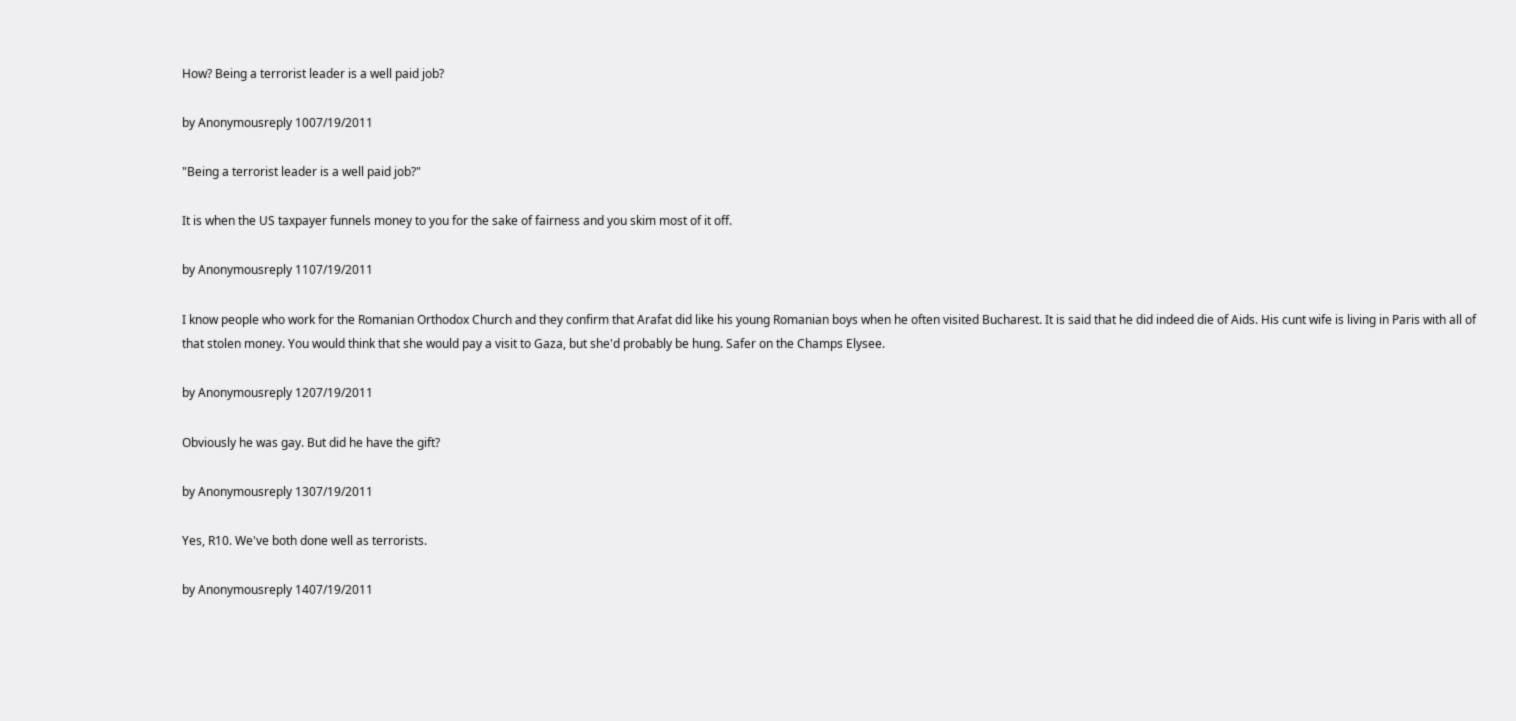How? Being a terrorist leader is a well paid job?

by Anonymousreply 1007/19/2011

"Being a terrorist leader is a well paid job?"

It is when the US taxpayer funnels money to you for the sake of fairness and you skim most of it off.

by Anonymousreply 1107/19/2011

I know people who work for the Romanian Orthodox Church and they confirm that Arafat did like his young Romanian boys when he often visited Bucharest. It is said that he did indeed die of Aids. His cunt wife is living in Paris with all of that stolen money. You would think that she would pay a visit to Gaza, but she'd probably be hung. Safer on the Champs Elysee.

by Anonymousreply 1207/19/2011

Obviously he was gay. But did he have the gift?

by Anonymousreply 1307/19/2011

Yes, R10. We've both done well as terrorists.

by Anonymousreply 1407/19/2011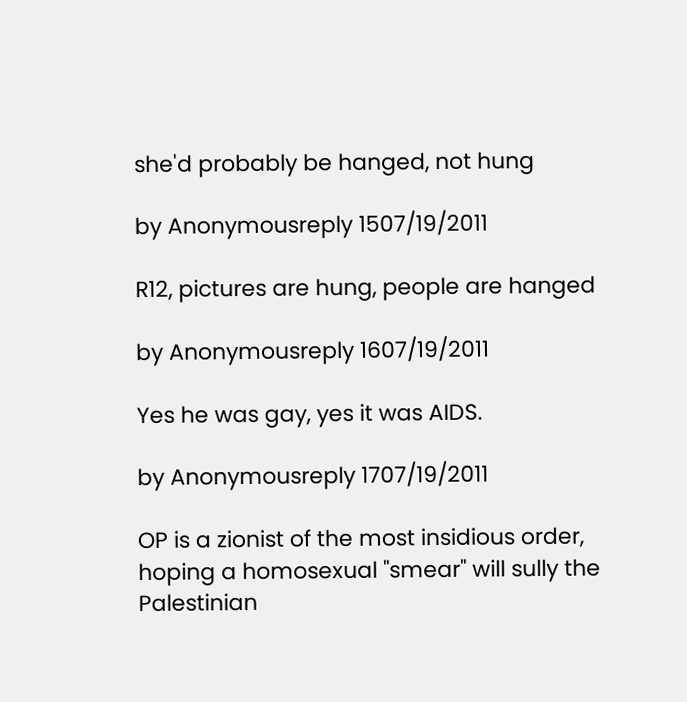she'd probably be hanged, not hung

by Anonymousreply 1507/19/2011

R12, pictures are hung, people are hanged

by Anonymousreply 1607/19/2011

Yes he was gay, yes it was AIDS.

by Anonymousreply 1707/19/2011

OP is a zionist of the most insidious order, hoping a homosexual "smear" will sully the Palestinian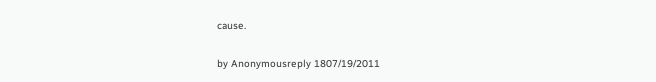cause.

by Anonymousreply 1807/19/2011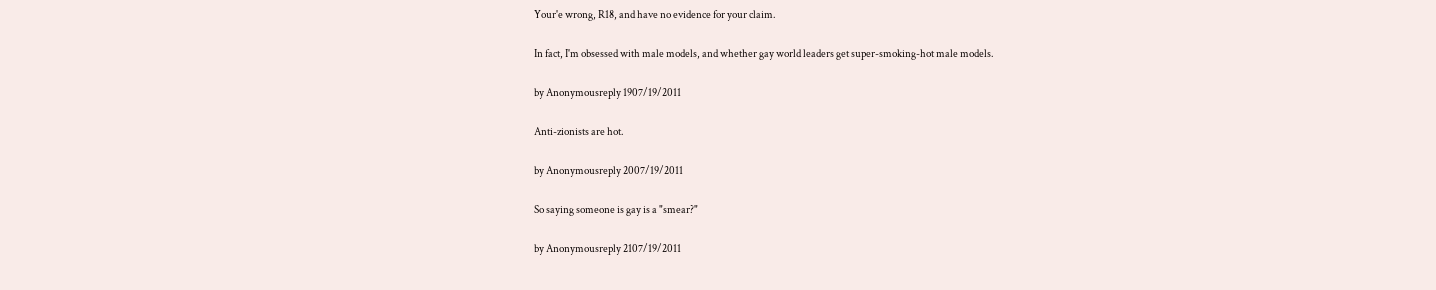Your'e wrong, R18, and have no evidence for your claim.

In fact, I'm obsessed with male models, and whether gay world leaders get super-smoking-hot male models.

by Anonymousreply 1907/19/2011

Anti-zionists are hot.

by Anonymousreply 2007/19/2011

So saying someone is gay is a "smear?"

by Anonymousreply 2107/19/2011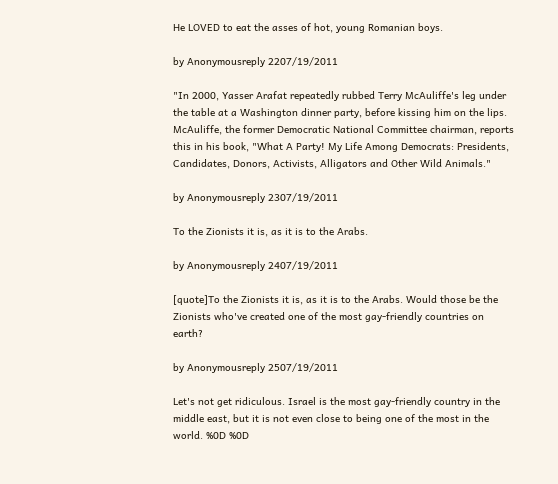He LOVED to eat the asses of hot, young Romanian boys.

by Anonymousreply 2207/19/2011

"In 2000, Yasser Arafat repeatedly rubbed Terry McAuliffe's leg under the table at a Washington dinner party, before kissing him on the lips. McAuliffe, the former Democratic National Committee chairman, reports this in his book, "What A Party! My Life Among Democrats: Presidents, Candidates, Donors, Activists, Alligators and Other Wild Animals."

by Anonymousreply 2307/19/2011

To the Zionists it is, as it is to the Arabs.

by Anonymousreply 2407/19/2011

[quote]To the Zionists it is, as it is to the Arabs. Would those be the Zionists who've created one of the most gay-friendly countries on earth?

by Anonymousreply 2507/19/2011

Let's not get ridiculous. Israel is the most gay-friendly country in the middle east, but it is not even close to being one of the most in the world. %0D %0D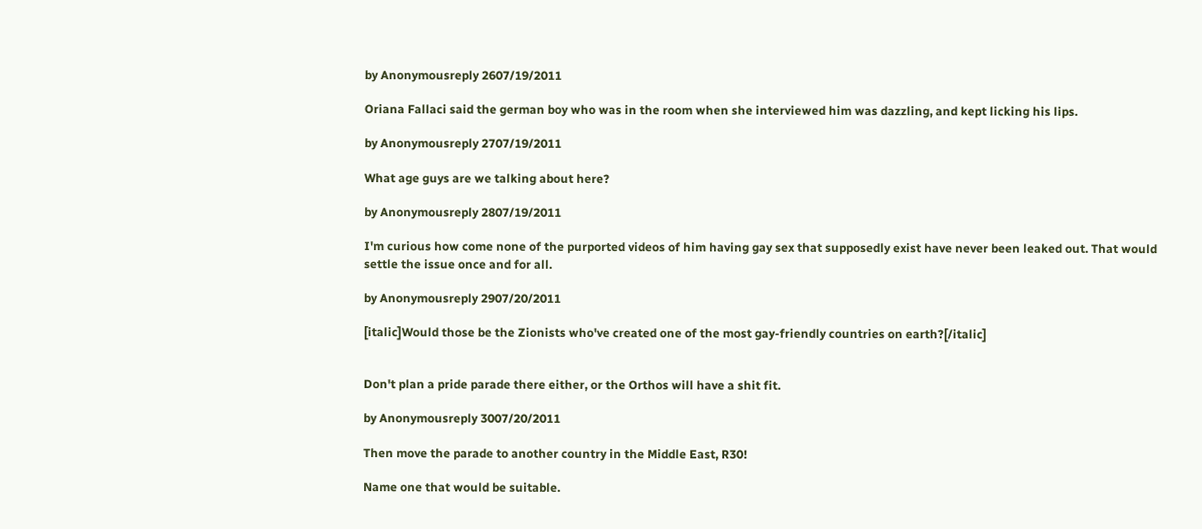by Anonymousreply 2607/19/2011

Oriana Fallaci said the german boy who was in the room when she interviewed him was dazzling, and kept licking his lips.

by Anonymousreply 2707/19/2011

What age guys are we talking about here?

by Anonymousreply 2807/19/2011

I'm curious how come none of the purported videos of him having gay sex that supposedly exist have never been leaked out. That would settle the issue once and for all.

by Anonymousreply 2907/20/2011

[italic]Would those be the Zionists who've created one of the most gay-friendly countries on earth?[/italic]


Don't plan a pride parade there either, or the Orthos will have a shit fit.

by Anonymousreply 3007/20/2011

Then move the parade to another country in the Middle East, R30!

Name one that would be suitable.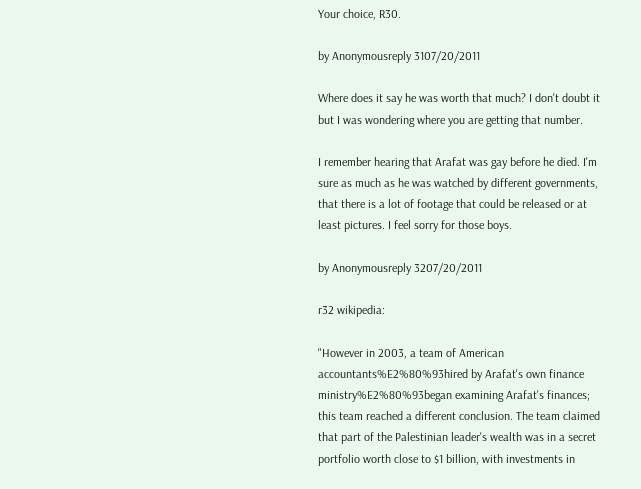Your choice, R30.

by Anonymousreply 3107/20/2011

Where does it say he was worth that much? I don't doubt it but I was wondering where you are getting that number.

I remember hearing that Arafat was gay before he died. I'm sure as much as he was watched by different governments, that there is a lot of footage that could be released or at least pictures. I feel sorry for those boys.

by Anonymousreply 3207/20/2011

r32 wikipedia:

"However in 2003, a team of American accountants%E2%80%93hired by Arafat's own finance ministry%E2%80%93began examining Arafat's finances; this team reached a different conclusion. The team claimed that part of the Palestinian leader's wealth was in a secret portfolio worth close to $1 billion, with investments in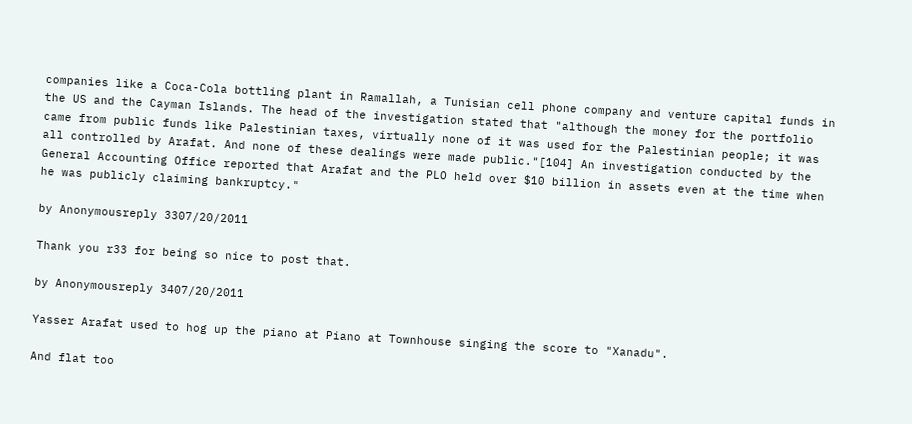companies like a Coca-Cola bottling plant in Ramallah, a Tunisian cell phone company and venture capital funds in the US and the Cayman Islands. The head of the investigation stated that "although the money for the portfolio came from public funds like Palestinian taxes, virtually none of it was used for the Palestinian people; it was all controlled by Arafat. And none of these dealings were made public."[104] An investigation conducted by the General Accounting Office reported that Arafat and the PLO held over $10 billion in assets even at the time when he was publicly claiming bankruptcy."

by Anonymousreply 3307/20/2011

Thank you r33 for being so nice to post that.

by Anonymousreply 3407/20/2011

Yasser Arafat used to hog up the piano at Piano at Townhouse singing the score to "Xanadu".

And flat too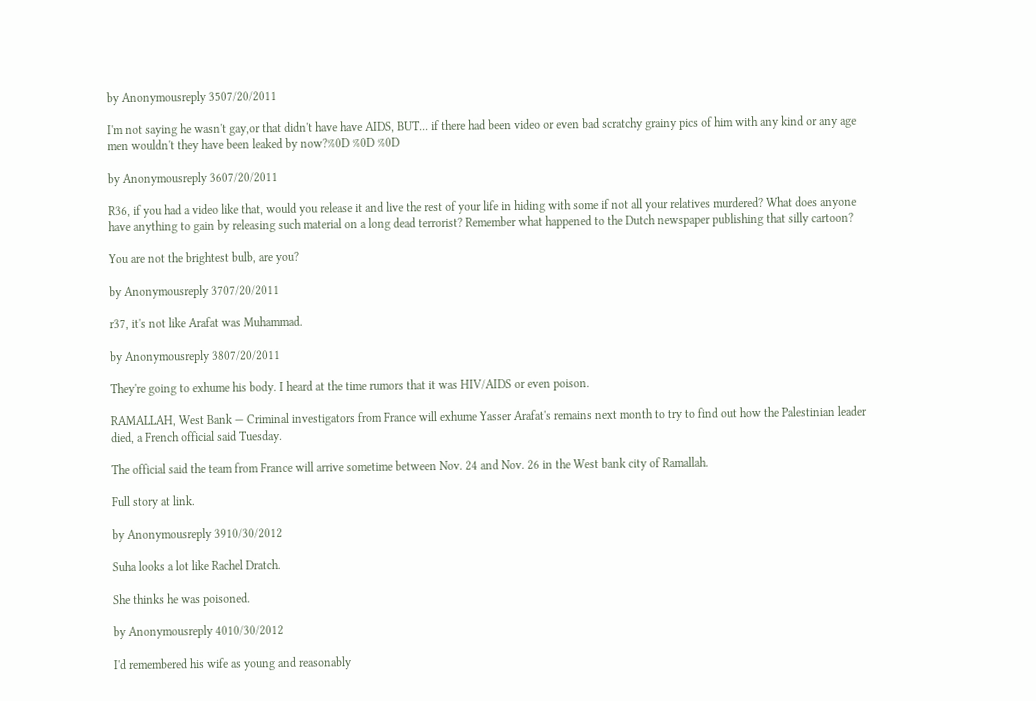by Anonymousreply 3507/20/2011

I'm not saying he wasn't gay,or that didn't have have AIDS, BUT... if there had been video or even bad scratchy grainy pics of him with any kind or any age men wouldn't they have been leaked by now?%0D %0D %0D

by Anonymousreply 3607/20/2011

R36, if you had a video like that, would you release it and live the rest of your life in hiding with some if not all your relatives murdered? What does anyone have anything to gain by releasing such material on a long dead terrorist? Remember what happened to the Dutch newspaper publishing that silly cartoon?

You are not the brightest bulb, are you?

by Anonymousreply 3707/20/2011

r37, it's not like Arafat was Muhammad.

by Anonymousreply 3807/20/2011

They're going to exhume his body. I heard at the time rumors that it was HIV/AIDS or even poison.

RAMALLAH, West Bank — Criminal investigators from France will exhume Yasser Arafat's remains next month to try to find out how the Palestinian leader died, a French official said Tuesday.

The official said the team from France will arrive sometime between Nov. 24 and Nov. 26 in the West bank city of Ramallah.

Full story at link.

by Anonymousreply 3910/30/2012

Suha looks a lot like Rachel Dratch.

She thinks he was poisoned.

by Anonymousreply 4010/30/2012

I'd remembered his wife as young and reasonably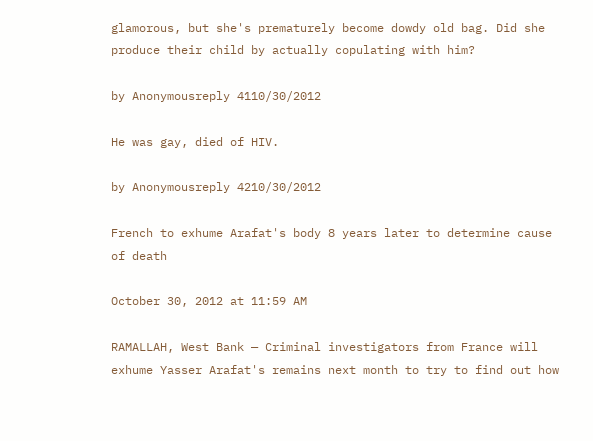glamorous, but she's prematurely become dowdy old bag. Did she produce their child by actually copulating with him?

by Anonymousreply 4110/30/2012

He was gay, died of HIV.

by Anonymousreply 4210/30/2012

French to exhume Arafat's body 8 years later to determine cause of death

October 30, 2012 at 11:59 AM

RAMALLAH, West Bank — Criminal investigators from France will exhume Yasser Arafat's remains next month to try to find out how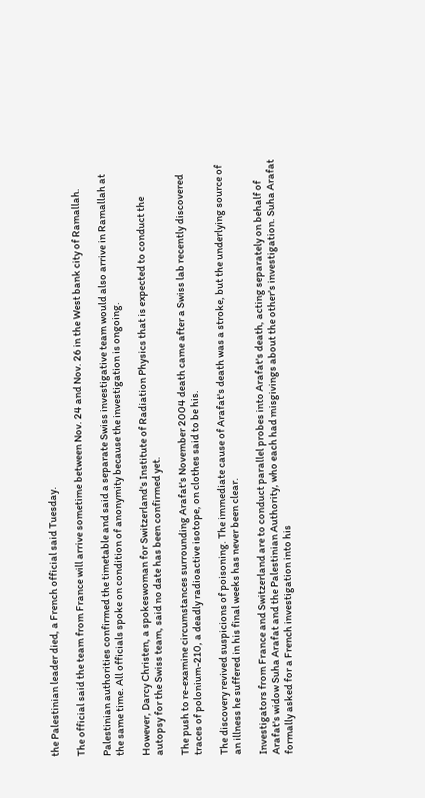the Palestinian leader died, a French official said Tuesday.

The official said the team from France will arrive sometime between Nov. 24 and Nov. 26 in the West bank city of Ramallah.

Palestinian authorities confirmed the timetable and said a separate Swiss investigative team would also arrive in Ramallah at the same time. All officials spoke on condition of anonymity because the investigation is ongoing.

However, Darcy Christen, a spokeswoman for Switzerland's Institute of Radiation Physics that is expected to conduct the autopsy for the Swiss team, said no date has been confirmed yet.

The push to re-examine circumstances surrounding Arafat's November 2004 death came after a Swiss lab recently discovered traces of polonium-210, a deadly radioactive isotope, on clothes said to be his.

The discovery revived suspicions of poisoning. The immediate cause of Arafat's death was a stroke, but the underlying source of an illness he suffered in his final weeks has never been clear.

Investigators from France and Switzerland are to conduct parallel probes into Arafat's death, acting separately on behalf of Arafat's widow Suha Arafat and the Palestinian Authority, who each had misgivings about the other's investigation. Suha Arafat formally asked for a French investigation into his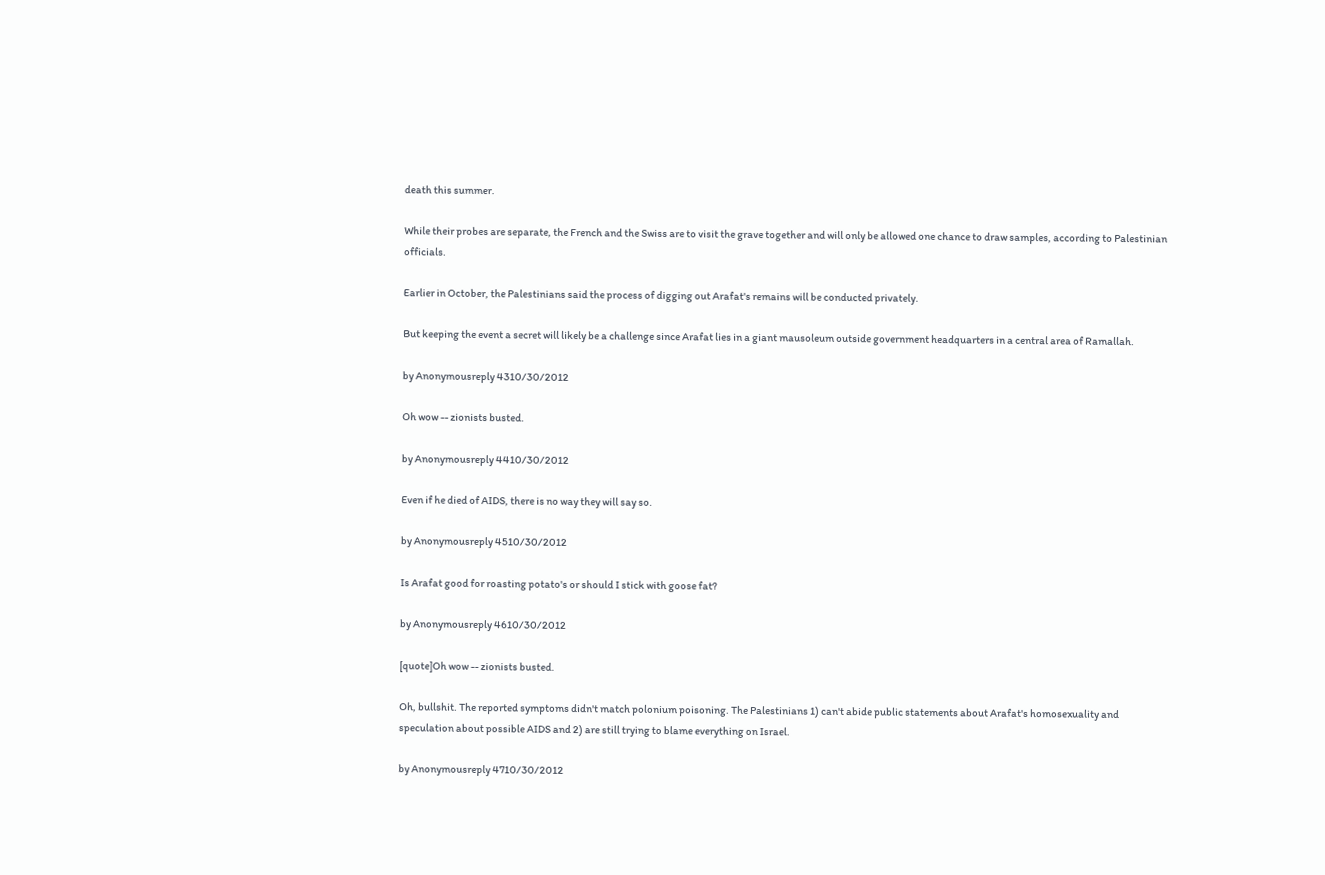death this summer.

While their probes are separate, the French and the Swiss are to visit the grave together and will only be allowed one chance to draw samples, according to Palestinian officials.

Earlier in October, the Palestinians said the process of digging out Arafat's remains will be conducted privately.

But keeping the event a secret will likely be a challenge since Arafat lies in a giant mausoleum outside government headquarters in a central area of Ramallah.

by Anonymousreply 4310/30/2012

Oh wow -- zionists busted.

by Anonymousreply 4410/30/2012

Even if he died of AIDS, there is no way they will say so.

by Anonymousreply 4510/30/2012

Is Arafat good for roasting potato's or should I stick with goose fat?

by Anonymousreply 4610/30/2012

[quote]Oh wow -- zionists busted.

Oh, bullshit. The reported symptoms didn't match polonium poisoning. The Palestinians 1) can't abide public statements about Arafat's homosexuality and speculation about possible AIDS and 2) are still trying to blame everything on Israel.

by Anonymousreply 4710/30/2012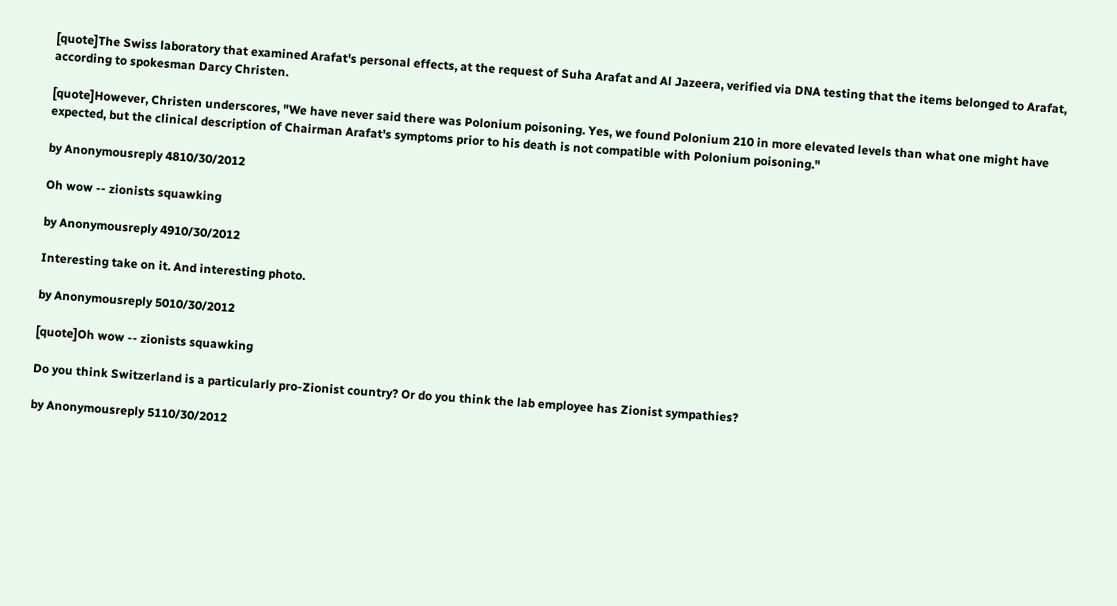[quote]The Swiss laboratory that examined Arafat's personal effects, at the request of Suha Arafat and Al Jazeera, verified via DNA testing that the items belonged to Arafat, according to spokesman Darcy Christen.

[quote]However, Christen underscores, "We have never said there was Polonium poisoning. Yes, we found Polonium 210 in more elevated levels than what one might have expected, but the clinical description of Chairman Arafat's symptoms prior to his death is not compatible with Polonium poisoning."

by Anonymousreply 4810/30/2012

Oh wow -- zionists squawking

by Anonymousreply 4910/30/2012

Interesting take on it. And interesting photo.

by Anonymousreply 5010/30/2012

[quote]Oh wow -- zionists squawking

Do you think Switzerland is a particularly pro-Zionist country? Or do you think the lab employee has Zionist sympathies?

by Anonymousreply 5110/30/2012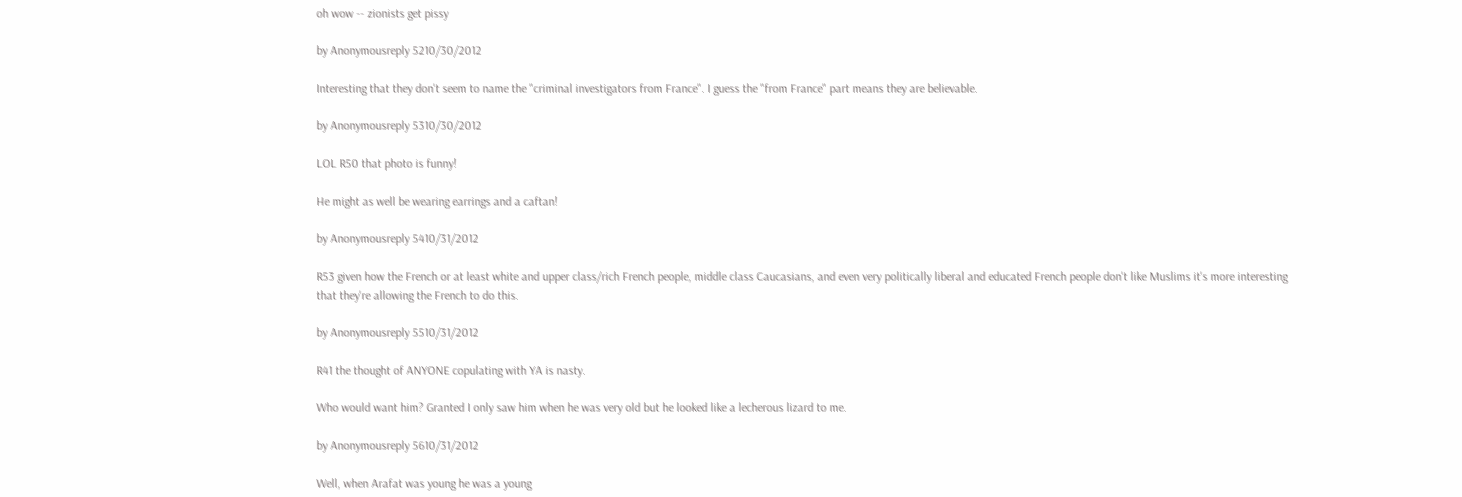oh wow -- zionists get pissy

by Anonymousreply 5210/30/2012

Interesting that they don't seem to name the "criminal investigators from France". I guess the "from France" part means they are believable.

by Anonymousreply 5310/30/2012

LOL R50 that photo is funny!

He might as well be wearing earrings and a caftan!

by Anonymousreply 5410/31/2012

R53 given how the French or at least white and upper class/rich French people, middle class Caucasians, and even very politically liberal and educated French people don't like Muslims it's more interesting that they're allowing the French to do this.

by Anonymousreply 5510/31/2012

R41 the thought of ANYONE copulating with YA is nasty.

Who would want him? Granted I only saw him when he was very old but he looked like a lecherous lizard to me.

by Anonymousreply 5610/31/2012

Well, when Arafat was young he was a young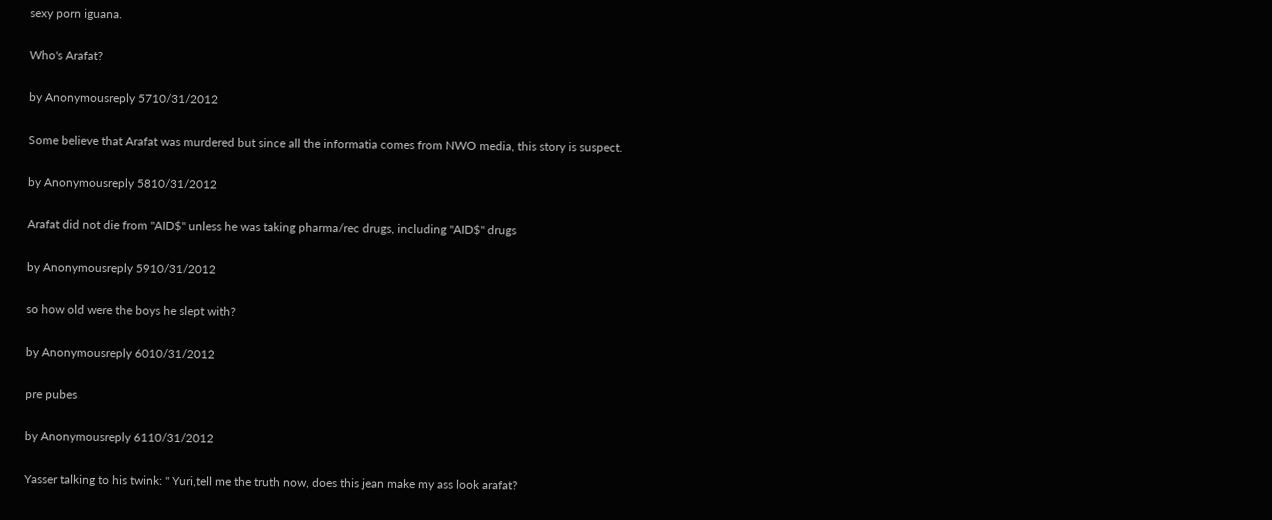sexy porn iguana.

Who's Arafat?

by Anonymousreply 5710/31/2012

Some believe that Arafat was murdered but since all the informatia comes from NWO media, this story is suspect.

by Anonymousreply 5810/31/2012

Arafat did not die from "AID$" unless he was taking pharma/rec drugs, including "AID$" drugs

by Anonymousreply 5910/31/2012

so how old were the boys he slept with?

by Anonymousreply 6010/31/2012

pre pubes

by Anonymousreply 6110/31/2012

Yasser talking to his twink: " Yuri,tell me the truth now, does this jean make my ass look arafat?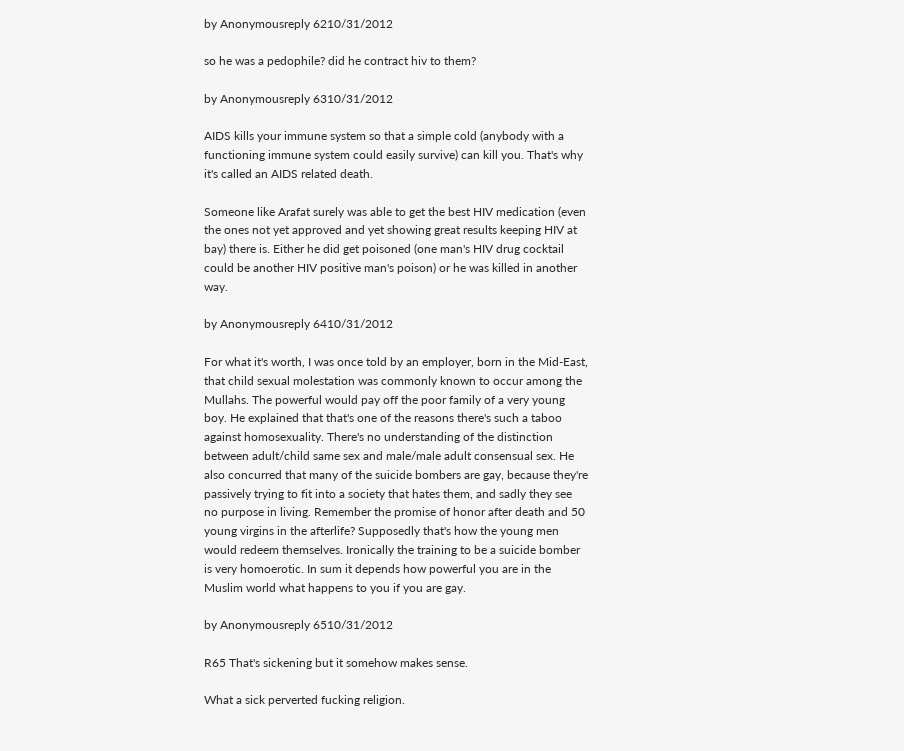by Anonymousreply 6210/31/2012

so he was a pedophile? did he contract hiv to them?

by Anonymousreply 6310/31/2012

AIDS kills your immune system so that a simple cold (anybody with a functioning immune system could easily survive) can kill you. That's why it's called an AIDS related death.

Someone like Arafat surely was able to get the best HIV medication (even the ones not yet approved and yet showing great results keeping HIV at bay) there is. Either he did get poisoned (one man's HIV drug cocktail could be another HIV positive man's poison) or he was killed in another way.

by Anonymousreply 6410/31/2012

For what it's worth, I was once told by an employer, born in the Mid-East, that child sexual molestation was commonly known to occur among the Mullahs. The powerful would pay off the poor family of a very young boy. He explained that that's one of the reasons there's such a taboo against homosexuality. There's no understanding of the distinction between adult/child same sex and male/male adult consensual sex. He also concurred that many of the suicide bombers are gay, because they're passively trying to fit into a society that hates them, and sadly they see no purpose in living. Remember the promise of honor after death and 50 young virgins in the afterlife? Supposedly that's how the young men would redeem themselves. Ironically the training to be a suicide bomber is very homoerotic. In sum it depends how powerful you are in the Muslim world what happens to you if you are gay.

by Anonymousreply 6510/31/2012

R65 That's sickening but it somehow makes sense.

What a sick perverted fucking religion.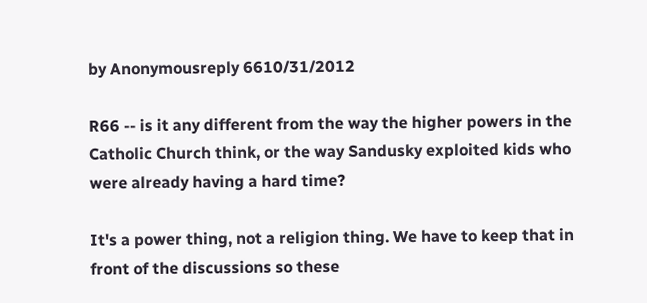by Anonymousreply 6610/31/2012

R66 -- is it any different from the way the higher powers in the Catholic Church think, or the way Sandusky exploited kids who were already having a hard time?

It's a power thing, not a religion thing. We have to keep that in front of the discussions so these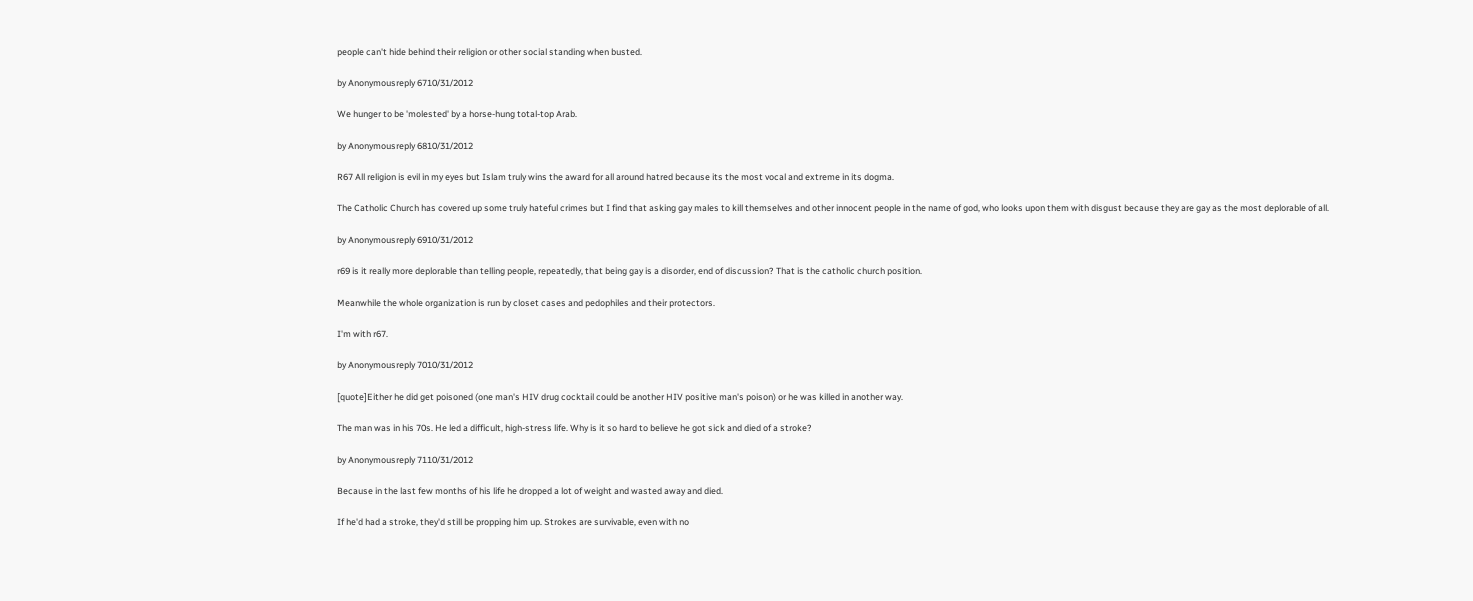people can't hide behind their religion or other social standing when busted.

by Anonymousreply 6710/31/2012

We hunger to be 'molested' by a horse-hung total-top Arab.

by Anonymousreply 6810/31/2012

R67 All religion is evil in my eyes but Islam truly wins the award for all around hatred because its the most vocal and extreme in its dogma.

The Catholic Church has covered up some truly hateful crimes but I find that asking gay males to kill themselves and other innocent people in the name of god, who looks upon them with disgust because they are gay as the most deplorable of all.

by Anonymousreply 6910/31/2012

r69 is it really more deplorable than telling people, repeatedly, that being gay is a disorder, end of discussion? That is the catholic church position.

Meanwhile the whole organization is run by closet cases and pedophiles and their protectors.

I'm with r67.

by Anonymousreply 7010/31/2012

[quote]Either he did get poisoned (one man's HIV drug cocktail could be another HIV positive man's poison) or he was killed in another way.

The man was in his 70s. He led a difficult, high-stress life. Why is it so hard to believe he got sick and died of a stroke?

by Anonymousreply 7110/31/2012

Because in the last few months of his life he dropped a lot of weight and wasted away and died.

If he'd had a stroke, they'd still be propping him up. Strokes are survivable, even with no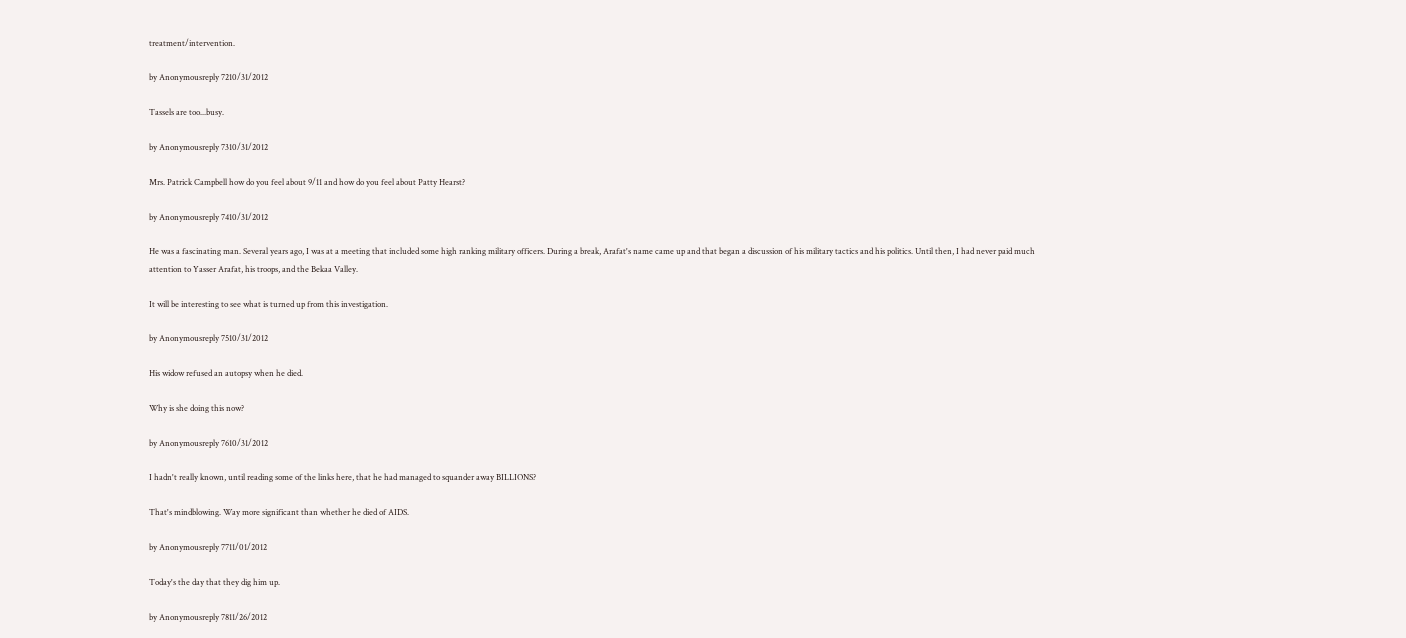treatment/intervention.

by Anonymousreply 7210/31/2012

Tassels are too...busy.

by Anonymousreply 7310/31/2012

Mrs. Patrick Campbell how do you feel about 9/11 and how do you feel about Patty Hearst?

by Anonymousreply 7410/31/2012

He was a fascinating man. Several years ago, I was at a meeting that included some high ranking military officers. During a break, Arafat's name came up and that began a discussion of his military tactics and his politics. Until then, I had never paid much attention to Yasser Arafat, his troops, and the Bekaa Valley.

It will be interesting to see what is turned up from this investigation.

by Anonymousreply 7510/31/2012

His widow refused an autopsy when he died.

Why is she doing this now?

by Anonymousreply 7610/31/2012

I hadn't really known, until reading some of the links here, that he had managed to squander away BILLIONS?

That's mindblowing. Way more significant than whether he died of AIDS.

by Anonymousreply 7711/01/2012

Today's the day that they dig him up.

by Anonymousreply 7811/26/2012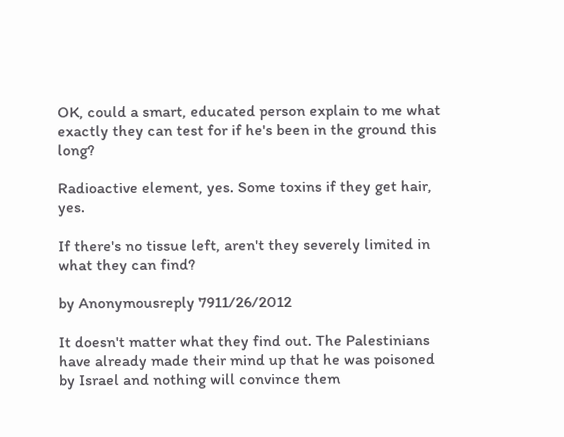OK, could a smart, educated person explain to me what exactly they can test for if he's been in the ground this long?

Radioactive element, yes. Some toxins if they get hair, yes.

If there's no tissue left, aren't they severely limited in what they can find?

by Anonymousreply 7911/26/2012

It doesn't matter what they find out. The Palestinians have already made their mind up that he was poisoned by Israel and nothing will convince them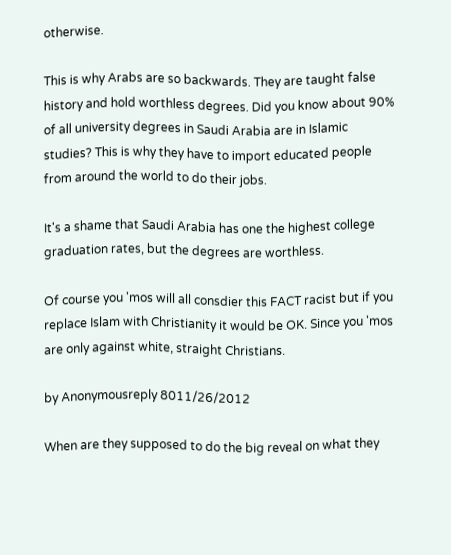otherwise.

This is why Arabs are so backwards. They are taught false history and hold worthless degrees. Did you know about 90% of all university degrees in Saudi Arabia are in Islamic studies? This is why they have to import educated people from around the world to do their jobs.

It's a shame that Saudi Arabia has one the highest college graduation rates, but the degrees are worthless.

Of course you 'mos will all consdier this FACT racist but if you replace Islam with Christianity it would be OK. Since you 'mos are only against white, straight Christians.

by Anonymousreply 8011/26/2012

When are they supposed to do the big reveal on what they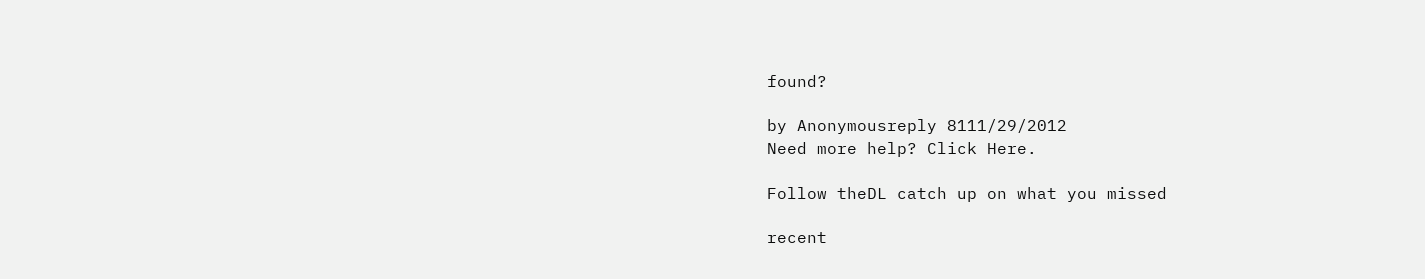found?

by Anonymousreply 8111/29/2012
Need more help? Click Here.

Follow theDL catch up on what you missed

recent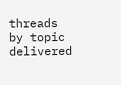threads by topic delivered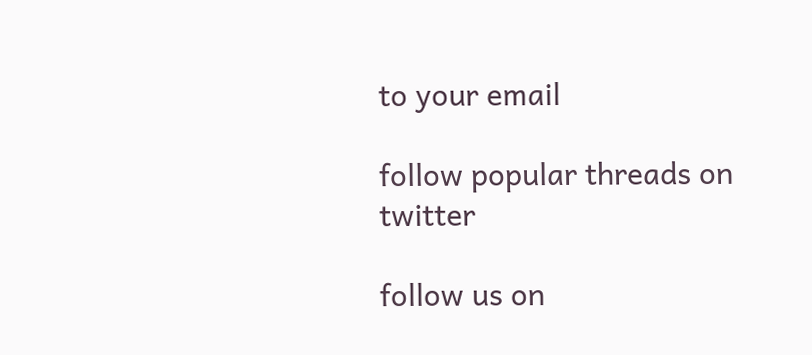to your email

follow popular threads on twitter

follow us on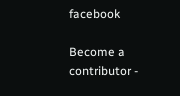facebook

Become a contributor -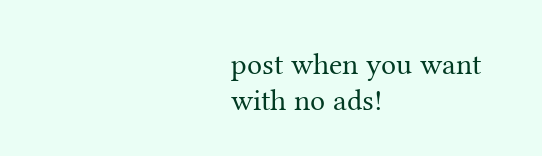post when you want with no ads!